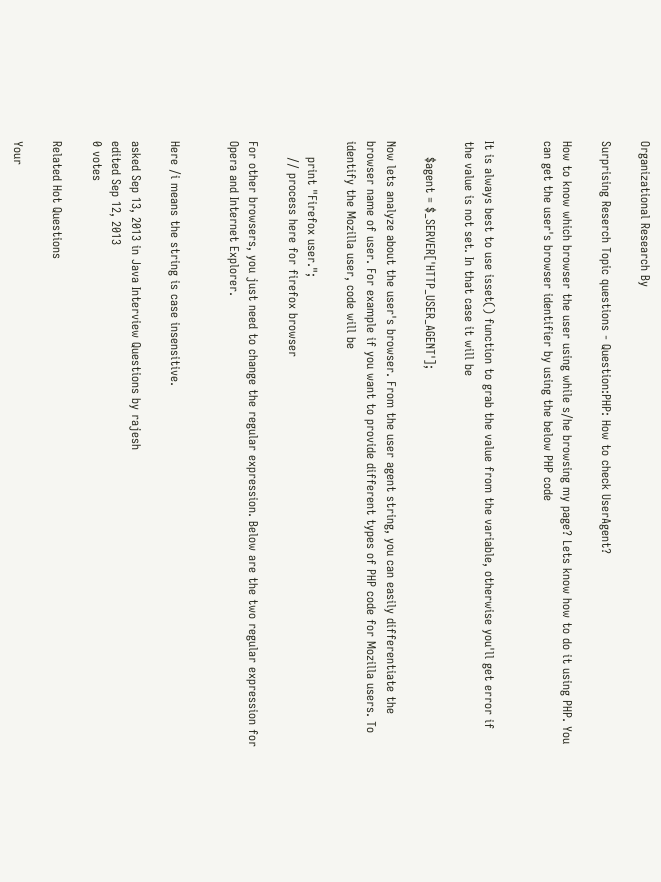Organizational Research By

Surprising Reserch Topic questions - Question:PHP: How to check UserAgent?

How to know which browser the user using while s/he browsing my page? Lets know how to do it using PHP. You can get the user's browser identifier by using the below PHP code


It is always best to use isset() function to grab the value from the variable, otherwise you'll get error if the value is not set. In that case it will be

    $agent = $_SERVER['HTTP_USER_AGENT'];

Now lets analyze about the user's browser. From the user agent string, you can easily differentiate the browser name of user. For example if you want to provide different types of PHP code for Mozilla users. To identify the Mozilla user, code will be

    print "Firefox user.";
    // process here for firefox browser

For other browsers, you just need to change the regular expression. Below are the two regular expression for Opera and Internet Explorer.


Here /i means the string is case insensitive.

asked Sep 13, 2013 in Java Interview Questions by rajesh
edited Sep 12, 2013
0 votes

Related Hot Questions

Your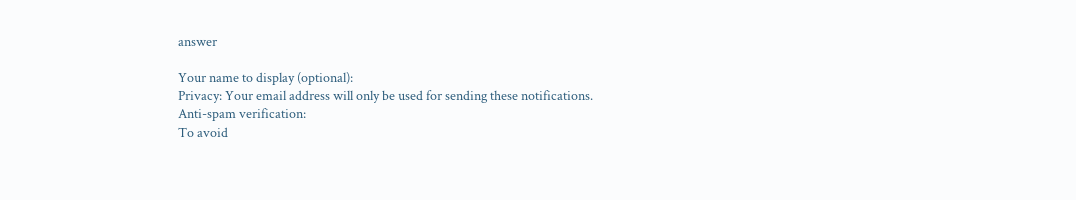answer

Your name to display (optional):
Privacy: Your email address will only be used for sending these notifications.
Anti-spam verification:
To avoid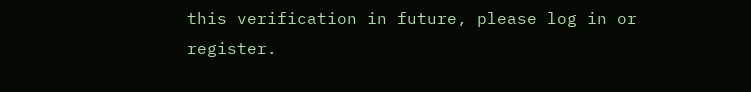this verification in future, please log in or register.